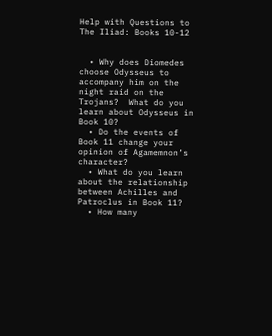Help with Questions to The Iliad: Books 10-12


  • Why does Diomedes choose Odysseus to accompany him on the night raid on the Trojans?  What do you learn about Odysseus in Book 10?
  • Do the events of Book 11 change your opinion of Agamemnon’s character?
  • What do you learn about the relationship between Achilles and Patroclus in Book 11?
  • How many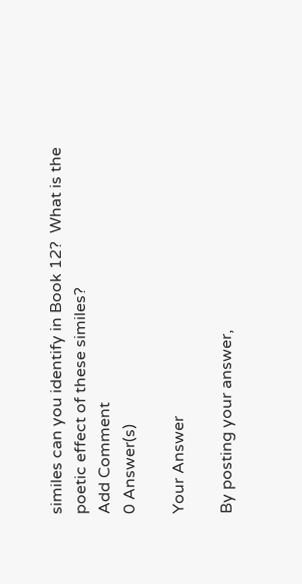similes can you identify in Book 12?  What is the poetic effect of these similes?
Add Comment
0 Answer(s)

Your Answer

By posting your answer,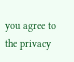you agree to the privacy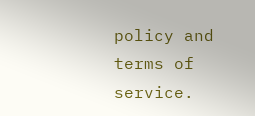policy and terms of service.